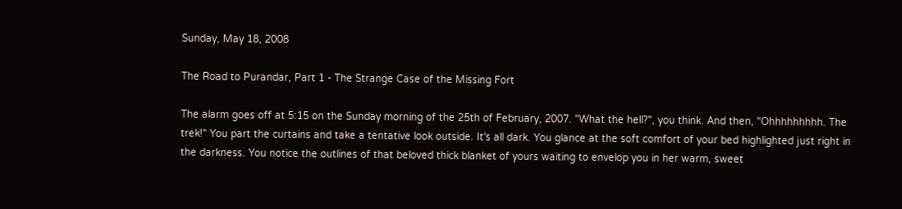Sunday, May 18, 2008

The Road to Purandar, Part 1 - The Strange Case of the Missing Fort

The alarm goes off at 5:15 on the Sunday morning of the 25th of February, 2007. "What the hell?", you think. And then, "Ohhhhhhhhh. The trek!" You part the curtains and take a tentative look outside. It's all dark. You glance at the soft comfort of your bed highlighted just right in the darkness. You notice the outlines of that beloved thick blanket of yours waiting to envelop you in her warm, sweet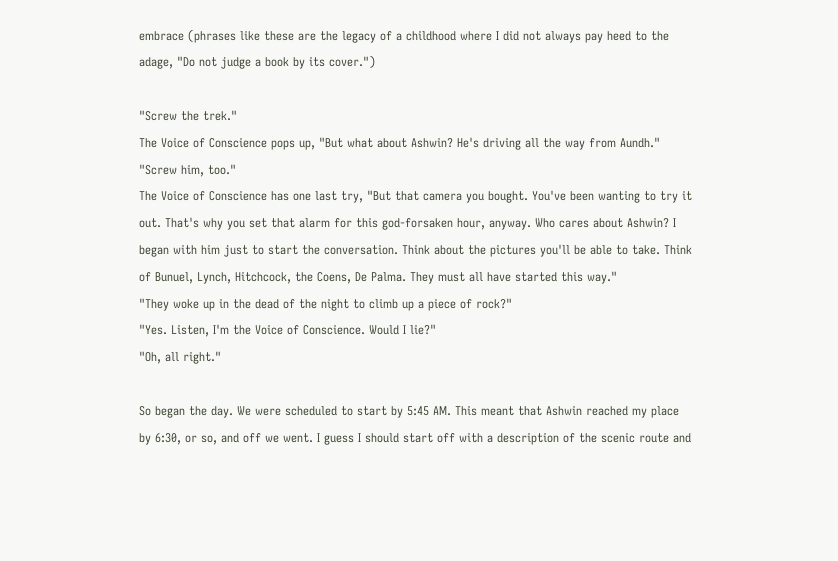embrace (phrases like these are the legacy of a childhood where I did not always pay heed to the adage, "Do not judge a book by its cover.")

"Screw the trek."
The Voice of Conscience pops up, "But what about Ashwin? He's driving all the way from Aundh."
"Screw him, too."
The Voice of Conscience has one last try, "But that camera you bought. You've been wanting to try it out. That's why you set that alarm for this god-forsaken hour, anyway. Who cares about Ashwin? I began with him just to start the conversation. Think about the pictures you'll be able to take. Think of Bunuel, Lynch, Hitchcock, the Coens, De Palma. They must all have started this way."
"They woke up in the dead of the night to climb up a piece of rock?"
"Yes. Listen, I'm the Voice of Conscience. Would I lie?"
"Oh, all right."

So began the day. We were scheduled to start by 5:45 AM. This meant that Ashwin reached my place by 6:30, or so, and off we went. I guess I should start off with a description of the scenic route and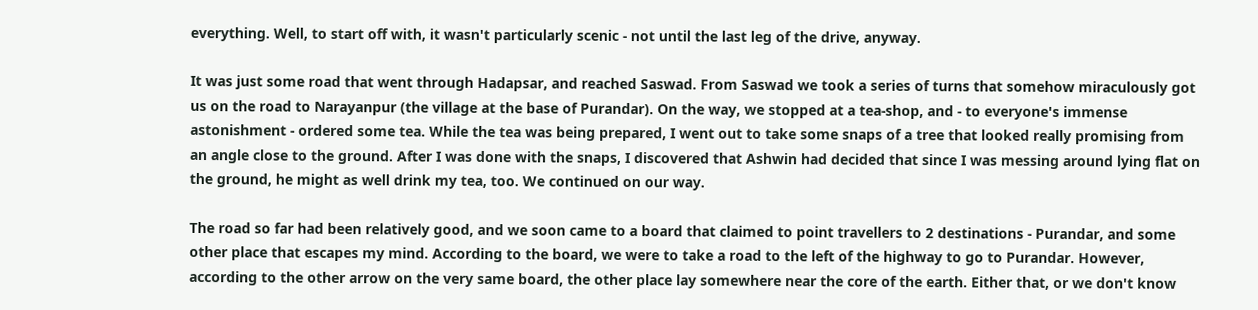everything. Well, to start off with, it wasn't particularly scenic - not until the last leg of the drive, anyway.

It was just some road that went through Hadapsar, and reached Saswad. From Saswad we took a series of turns that somehow miraculously got us on the road to Narayanpur (the village at the base of Purandar). On the way, we stopped at a tea-shop, and - to everyone's immense astonishment - ordered some tea. While the tea was being prepared, I went out to take some snaps of a tree that looked really promising from an angle close to the ground. After I was done with the snaps, I discovered that Ashwin had decided that since I was messing around lying flat on the ground, he might as well drink my tea, too. We continued on our way.

The road so far had been relatively good, and we soon came to a board that claimed to point travellers to 2 destinations - Purandar, and some other place that escapes my mind. According to the board, we were to take a road to the left of the highway to go to Purandar. However, according to the other arrow on the very same board, the other place lay somewhere near the core of the earth. Either that, or we don't know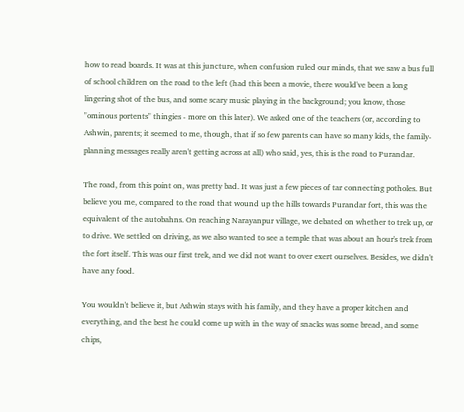how to read boards. It was at this juncture, when confusion ruled our minds, that we saw a bus full of school children on the road to the left (had this been a movie, there would've been a long lingering shot of the bus, and some scary music playing in the background; you know, those "ominous portents" thingies - more on this later). We asked one of the teachers (or, according to Ashwin, parents; it seemed to me, though, that if so few parents can have so many kids, the family-planning messages really aren't getting across at all) who said, yes, this is the road to Purandar.

The road, from this point on, was pretty bad. It was just a few pieces of tar connecting potholes. But believe you me, compared to the road that wound up the hills towards Purandar fort, this was the equivalent of the autobahns. On reaching Narayanpur village, we debated on whether to trek up, or to drive. We settled on driving, as we also wanted to see a temple that was about an hour's trek from the fort itself. This was our first trek, and we did not want to over exert ourselves. Besides, we didn't have any food.

You wouldn't believe it, but Ashwin stays with his family, and they have a proper kitchen and everything, and the best he could come up with in the way of snacks was some bread, and some chips,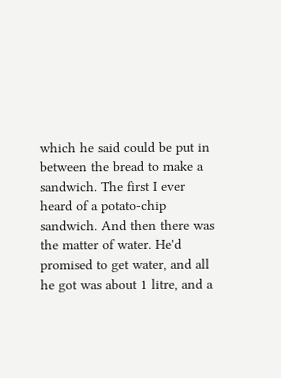which he said could be put in between the bread to make a sandwich. The first I ever heard of a potato-chip sandwich. And then there was the matter of water. He'd promised to get water, and all he got was about 1 litre, and a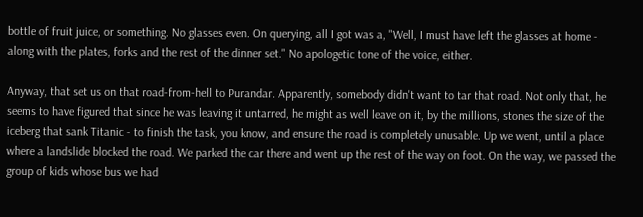bottle of fruit juice, or something. No glasses even. On querying, all I got was a, "Well, I must have left the glasses at home - along with the plates, forks and the rest of the dinner set." No apologetic tone of the voice, either.

Anyway, that set us on that road-from-hell to Purandar. Apparently, somebody didn't want to tar that road. Not only that, he seems to have figured that since he was leaving it untarred, he might as well leave on it, by the millions, stones the size of the iceberg that sank Titanic - to finish the task, you know, and ensure the road is completely unusable. Up we went, until a place where a landslide blocked the road. We parked the car there and went up the rest of the way on foot. On the way, we passed the group of kids whose bus we had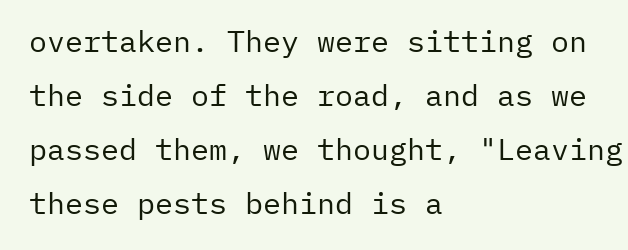overtaken. They were sitting on the side of the road, and as we passed them, we thought, "Leaving these pests behind is a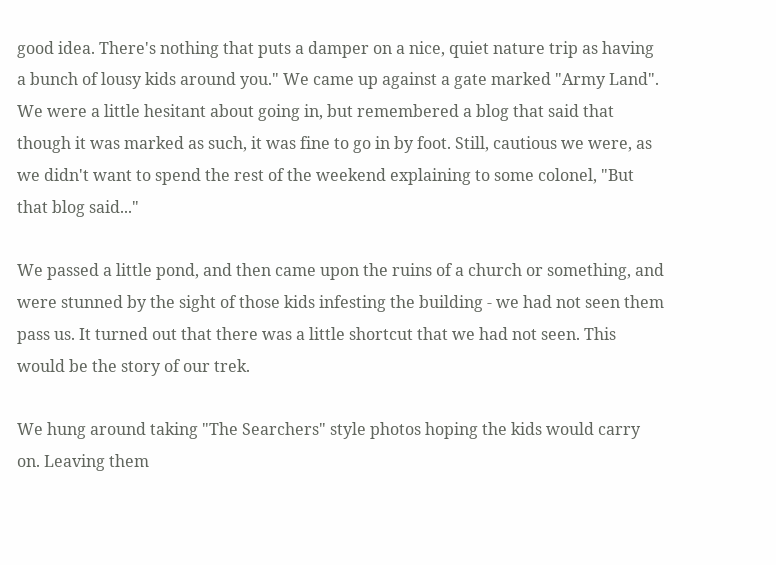good idea. There's nothing that puts a damper on a nice, quiet nature trip as having a bunch of lousy kids around you." We came up against a gate marked "Army Land". We were a little hesitant about going in, but remembered a blog that said that though it was marked as such, it was fine to go in by foot. Still, cautious we were, as we didn't want to spend the rest of the weekend explaining to some colonel, "But that blog said..."

We passed a little pond, and then came upon the ruins of a church or something, and were stunned by the sight of those kids infesting the building - we had not seen them pass us. It turned out that there was a little shortcut that we had not seen. This would be the story of our trek.

We hung around taking "The Searchers" style photos hoping the kids would carry on. Leaving them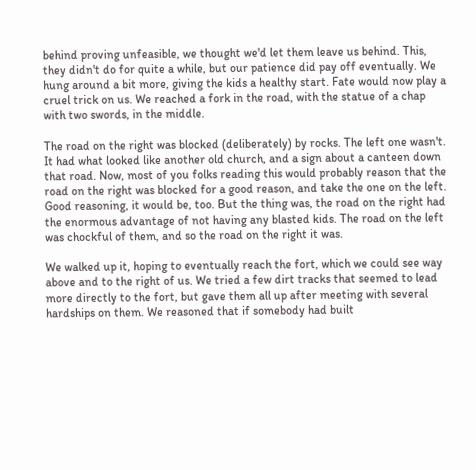behind proving unfeasible, we thought we'd let them leave us behind. This, they didn't do for quite a while, but our patience did pay off eventually. We hung around a bit more, giving the kids a healthy start. Fate would now play a cruel trick on us. We reached a fork in the road, with the statue of a chap with two swords, in the middle.

The road on the right was blocked (deliberately) by rocks. The left one wasn't. It had what looked like another old church, and a sign about a canteen down that road. Now, most of you folks reading this would probably reason that the road on the right was blocked for a good reason, and take the one on the left. Good reasoning, it would be, too. But the thing was, the road on the right had the enormous advantage of not having any blasted kids. The road on the left was chockful of them, and so the road on the right it was.

We walked up it, hoping to eventually reach the fort, which we could see way above and to the right of us. We tried a few dirt tracks that seemed to lead more directly to the fort, but gave them all up after meeting with several hardships on them. We reasoned that if somebody had built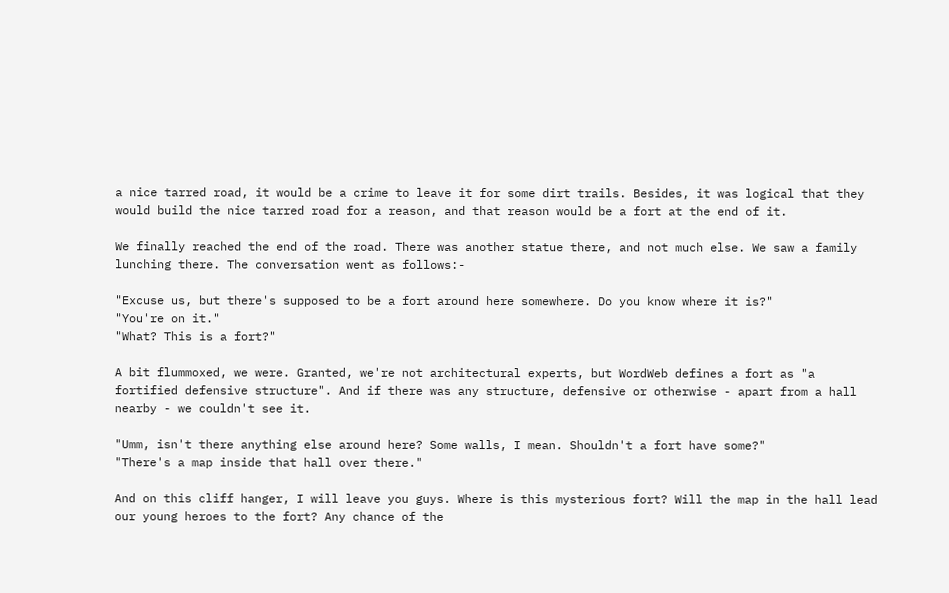a nice tarred road, it would be a crime to leave it for some dirt trails. Besides, it was logical that they would build the nice tarred road for a reason, and that reason would be a fort at the end of it.

We finally reached the end of the road. There was another statue there, and not much else. We saw a family lunching there. The conversation went as follows:-

"Excuse us, but there's supposed to be a fort around here somewhere. Do you know where it is?"
"You're on it."
"What? This is a fort?"

A bit flummoxed, we were. Granted, we're not architectural experts, but WordWeb defines a fort as "a fortified defensive structure". And if there was any structure, defensive or otherwise - apart from a hall nearby - we couldn't see it.

"Umm, isn't there anything else around here? Some walls, I mean. Shouldn't a fort have some?"
"There's a map inside that hall over there."

And on this cliff hanger, I will leave you guys. Where is this mysterious fort? Will the map in the hall lead our young heroes to the fort? Any chance of the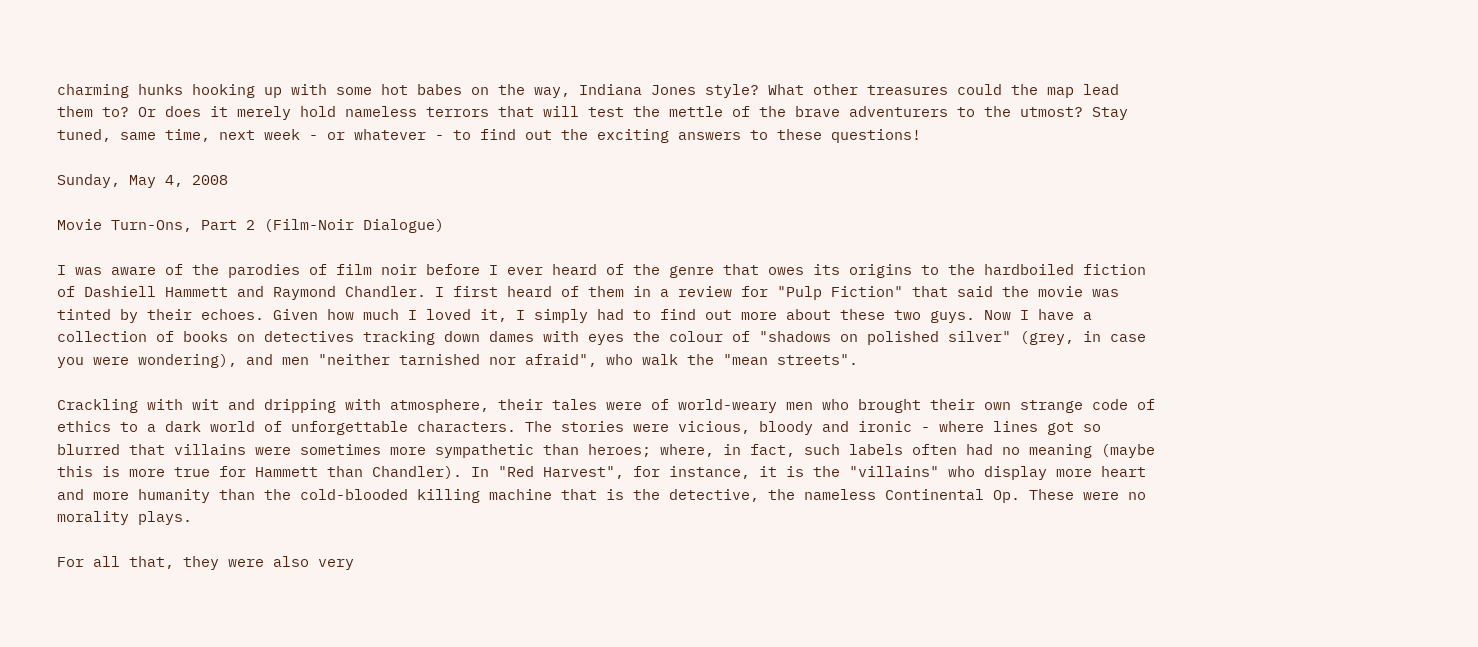charming hunks hooking up with some hot babes on the way, Indiana Jones style? What other treasures could the map lead them to? Or does it merely hold nameless terrors that will test the mettle of the brave adventurers to the utmost? Stay tuned, same time, next week - or whatever - to find out the exciting answers to these questions!

Sunday, May 4, 2008

Movie Turn-Ons, Part 2 (Film-Noir Dialogue)

I was aware of the parodies of film noir before I ever heard of the genre that owes its origins to the hardboiled fiction of Dashiell Hammett and Raymond Chandler. I first heard of them in a review for "Pulp Fiction" that said the movie was tinted by their echoes. Given how much I loved it, I simply had to find out more about these two guys. Now I have a collection of books on detectives tracking down dames with eyes the colour of "shadows on polished silver" (grey, in case you were wondering), and men "neither tarnished nor afraid", who walk the "mean streets".

Crackling with wit and dripping with atmosphere, their tales were of world-weary men who brought their own strange code of ethics to a dark world of unforgettable characters. The stories were vicious, bloody and ironic - where lines got so blurred that villains were sometimes more sympathetic than heroes; where, in fact, such labels often had no meaning (maybe this is more true for Hammett than Chandler). In "Red Harvest", for instance, it is the "villains" who display more heart and more humanity than the cold-blooded killing machine that is the detective, the nameless Continental Op. These were no morality plays.

For all that, they were also very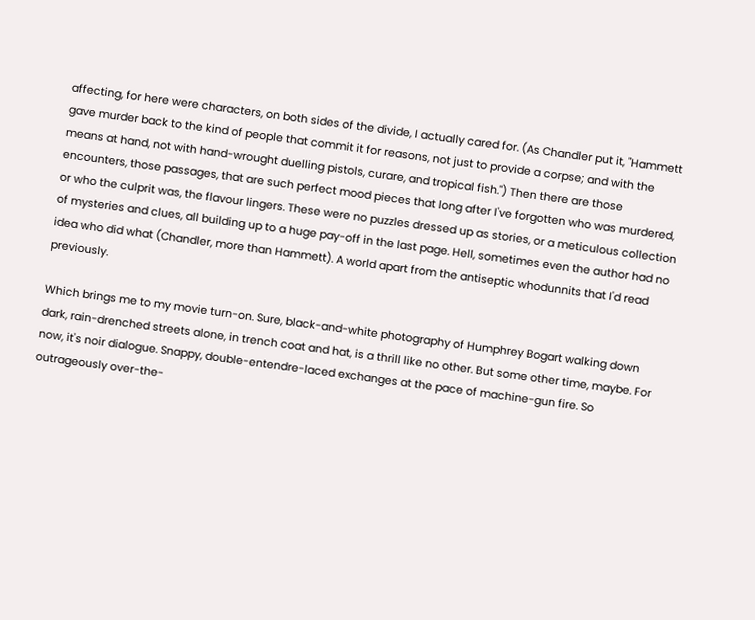affecting, for here were characters, on both sides of the divide, I actually cared for. (As Chandler put it, "Hammett gave murder back to the kind of people that commit it for reasons, not just to provide a corpse; and with the means at hand, not with hand-wrought duelling pistols, curare, and tropical fish.") Then there are those encounters, those passages, that are such perfect mood pieces that long after I've forgotten who was murdered, or who the culprit was, the flavour lingers. These were no puzzles dressed up as stories, or a meticulous collection of mysteries and clues, all building up to a huge pay-off in the last page. Hell, sometimes even the author had no idea who did what (Chandler, more than Hammett). A world apart from the antiseptic whodunnits that I'd read previously.

Which brings me to my movie turn-on. Sure, black-and-white photography of Humphrey Bogart walking down dark, rain-drenched streets alone, in trench coat and hat, is a thrill like no other. But some other time, maybe. For now, it's noir dialogue. Snappy, double-entendre-laced exchanges at the pace of machine-gun fire. So outrageously over-the-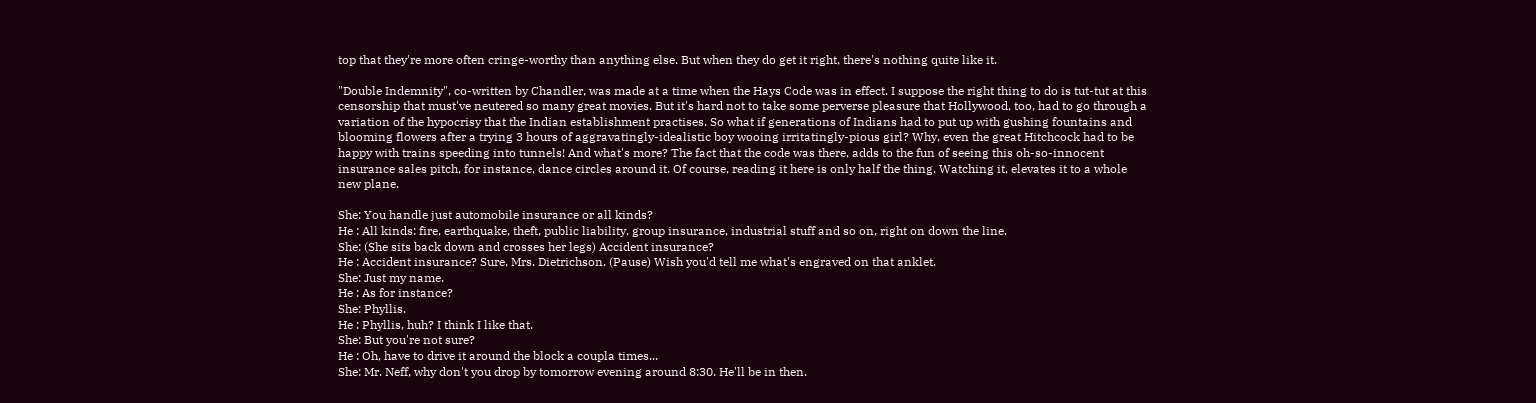top that they're more often cringe-worthy than anything else. But when they do get it right, there's nothing quite like it.

"Double Indemnity", co-written by Chandler, was made at a time when the Hays Code was in effect. I suppose the right thing to do is tut-tut at this censorship that must've neutered so many great movies. But it's hard not to take some perverse pleasure that Hollywood, too, had to go through a variation of the hypocrisy that the Indian establishment practises. So what if generations of Indians had to put up with gushing fountains and blooming flowers after a trying 3 hours of aggravatingly-idealistic boy wooing irritatingly-pious girl? Why, even the great Hitchcock had to be happy with trains speeding into tunnels! And what's more? The fact that the code was there, adds to the fun of seeing this oh-so-innocent insurance sales pitch, for instance, dance circles around it. Of course, reading it here is only half the thing. Watching it, elevates it to a whole new plane.

She: You handle just automobile insurance or all kinds?
He : All kinds: fire, earthquake, theft, public liability, group insurance, industrial stuff and so on, right on down the line.
She: (She sits back down and crosses her legs) Accident insurance?
He : Accident insurance? Sure, Mrs. Dietrichson. (Pause) Wish you'd tell me what's engraved on that anklet.
She: Just my name.
He : As for instance?
She: Phyllis.
He : Phyllis, huh? I think I like that.
She: But you're not sure?
He : Oh, have to drive it around the block a coupla times...
She: Mr. Neff, why don't you drop by tomorrow evening around 8:30. He'll be in then.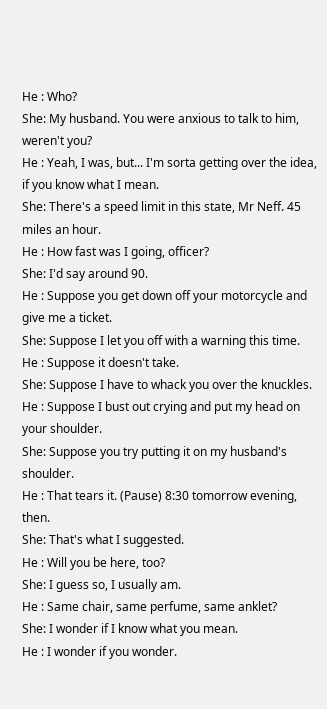He : Who?
She: My husband. You were anxious to talk to him, weren't you?
He : Yeah, I was, but... I'm sorta getting over the idea, if you know what I mean.
She: There's a speed limit in this state, Mr Neff. 45 miles an hour.
He : How fast was I going, officer?
She: I'd say around 90.
He : Suppose you get down off your motorcycle and give me a ticket.
She: Suppose I let you off with a warning this time.
He : Suppose it doesn't take.
She: Suppose I have to whack you over the knuckles.
He : Suppose I bust out crying and put my head on your shoulder.
She: Suppose you try putting it on my husband's shoulder.
He : That tears it. (Pause) 8:30 tomorrow evening, then.
She: That's what I suggested.
He : Will you be here, too?
She: I guess so, I usually am.
He : Same chair, same perfume, same anklet?
She: I wonder if I know what you mean.
He : I wonder if you wonder.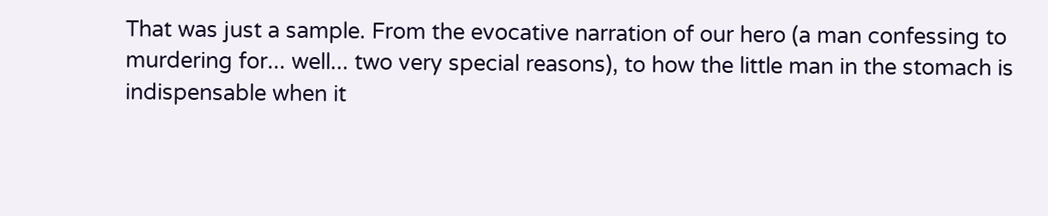That was just a sample. From the evocative narration of our hero (a man confessing to murdering for... well... two very special reasons), to how the little man in the stomach is indispensable when it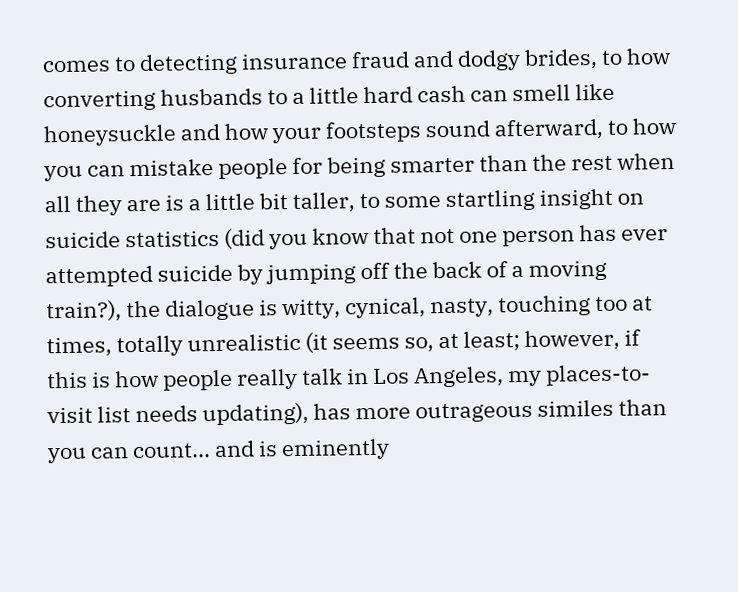comes to detecting insurance fraud and dodgy brides, to how converting husbands to a little hard cash can smell like honeysuckle and how your footsteps sound afterward, to how you can mistake people for being smarter than the rest when all they are is a little bit taller, to some startling insight on suicide statistics (did you know that not one person has ever attempted suicide by jumping off the back of a moving train?), the dialogue is witty, cynical, nasty, touching too at times, totally unrealistic (it seems so, at least; however, if this is how people really talk in Los Angeles, my places-to-visit list needs updating), has more outrageous similes than you can count... and is eminently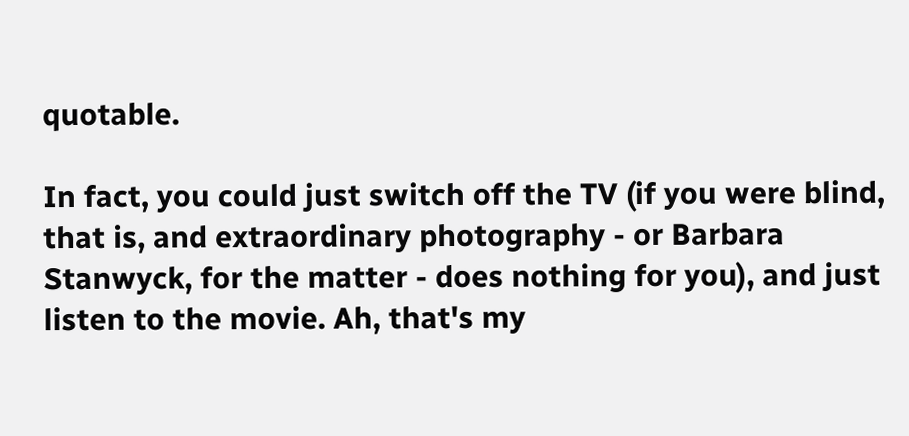quotable.

In fact, you could just switch off the TV (if you were blind, that is, and extraordinary photography - or Barbara Stanwyck, for the matter - does nothing for you), and just listen to the movie. Ah, that's my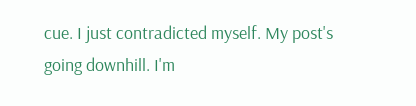cue. I just contradicted myself. My post's going downhill. I'm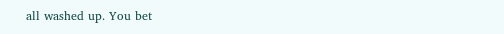all washed up. You bet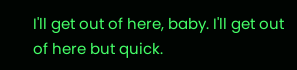I'll get out of here, baby. I'll get out of here but quick.